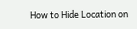How to Hide Location on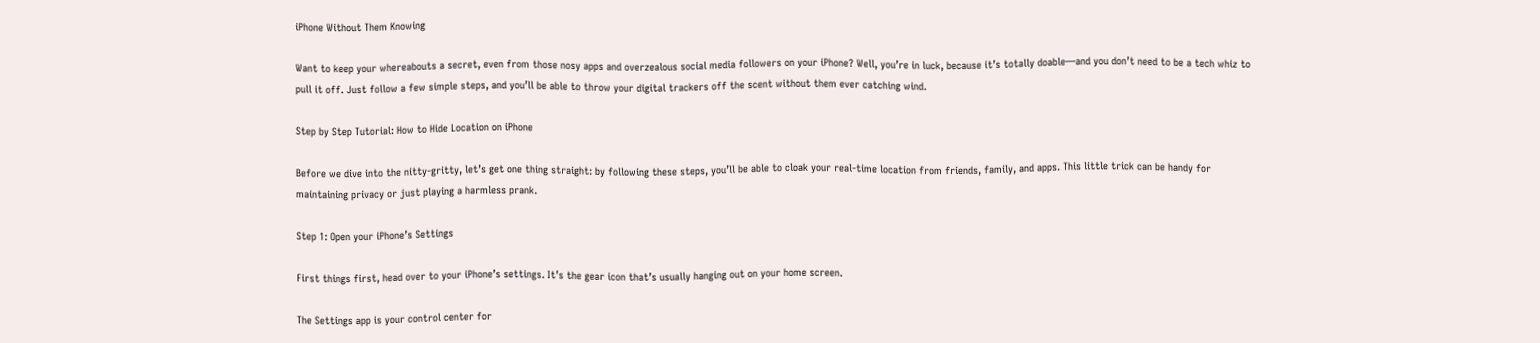iPhone Without Them Knowing

Want to keep your whereabouts a secret, even from those nosy apps and overzealous social media followers on your iPhone? Well, you’re in luck, because it’s totally doable—and you don’t need to be a tech whiz to pull it off. Just follow a few simple steps, and you’ll be able to throw your digital trackers off the scent without them ever catching wind.

Step by Step Tutorial: How to Hide Location on iPhone

Before we dive into the nitty-gritty, let’s get one thing straight: by following these steps, you’ll be able to cloak your real-time location from friends, family, and apps. This little trick can be handy for maintaining privacy or just playing a harmless prank.

Step 1: Open your iPhone’s Settings

First things first, head over to your iPhone’s settings. It’s the gear icon that’s usually hanging out on your home screen.

The Settings app is your control center for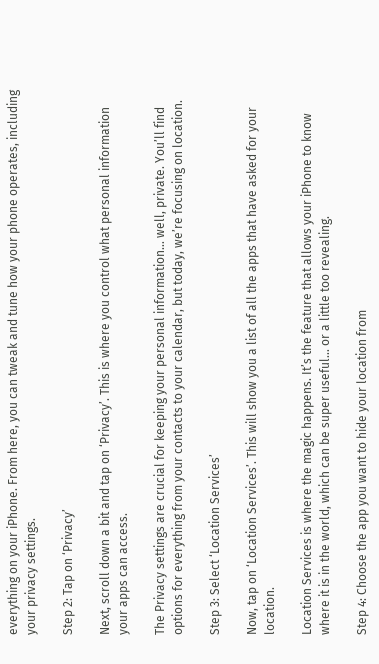everything on your iPhone. From here, you can tweak and tune how your phone operates, including your privacy settings.

Step 2: Tap on ‘Privacy’

Next, scroll down a bit and tap on ‘Privacy’. This is where you control what personal information your apps can access.

The Privacy settings are crucial for keeping your personal information… well, private. You’ll find options for everything from your contacts to your calendar, but today, we’re focusing on location.

Step 3: Select ‘Location Services’

Now, tap on ‘Location Services’. This will show you a list of all the apps that have asked for your location.

Location Services is where the magic happens. It’s the feature that allows your iPhone to know where it is in the world, which can be super useful… or a little too revealing.

Step 4: Choose the app you want to hide your location from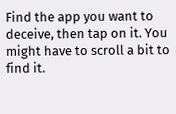Find the app you want to deceive, then tap on it. You might have to scroll a bit to find it.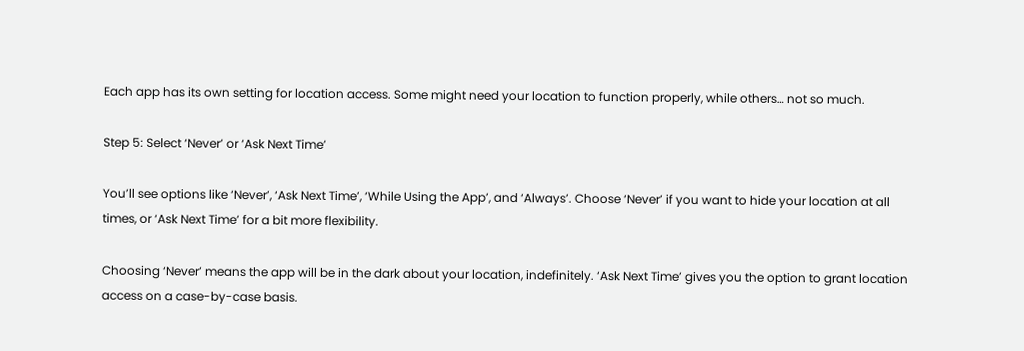Each app has its own setting for location access. Some might need your location to function properly, while others… not so much.

Step 5: Select ‘Never’ or ‘Ask Next Time’

You’ll see options like ‘Never’, ‘Ask Next Time’, ‘While Using the App’, and ‘Always’. Choose ‘Never’ if you want to hide your location at all times, or ‘Ask Next Time’ for a bit more flexibility.

Choosing ‘Never’ means the app will be in the dark about your location, indefinitely. ‘Ask Next Time’ gives you the option to grant location access on a case-by-case basis.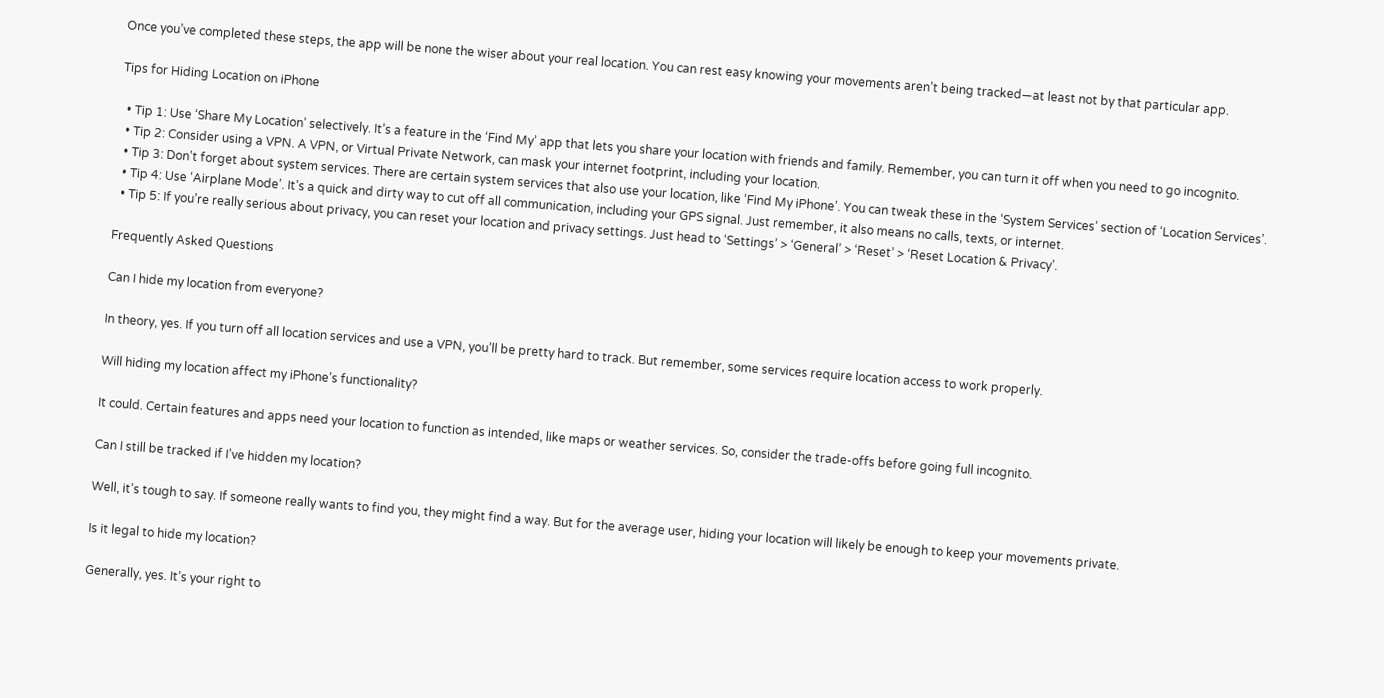Once you’ve completed these steps, the app will be none the wiser about your real location. You can rest easy knowing your movements aren’t being tracked—at least not by that particular app.

Tips for Hiding Location on iPhone

  • Tip 1: Use ‘Share My Location’ selectively. It’s a feature in the ‘Find My’ app that lets you share your location with friends and family. Remember, you can turn it off when you need to go incognito.
  • Tip 2: Consider using a VPN. A VPN, or Virtual Private Network, can mask your internet footprint, including your location.
  • Tip 3: Don’t forget about system services. There are certain system services that also use your location, like ‘Find My iPhone’. You can tweak these in the ‘System Services’ section of ‘Location Services’.
  • Tip 4: Use ‘Airplane Mode’. It’s a quick and dirty way to cut off all communication, including your GPS signal. Just remember, it also means no calls, texts, or internet.
  • Tip 5: If you’re really serious about privacy, you can reset your location and privacy settings. Just head to ‘Settings’ > ‘General’ > ‘Reset’ > ‘Reset Location & Privacy’.

Frequently Asked Questions

Can I hide my location from everyone?

In theory, yes. If you turn off all location services and use a VPN, you’ll be pretty hard to track. But remember, some services require location access to work properly.

Will hiding my location affect my iPhone’s functionality?

It could. Certain features and apps need your location to function as intended, like maps or weather services. So, consider the trade-offs before going full incognito.

Can I still be tracked if I’ve hidden my location?

Well, it’s tough to say. If someone really wants to find you, they might find a way. But for the average user, hiding your location will likely be enough to keep your movements private.

Is it legal to hide my location?

Generally, yes. It’s your right to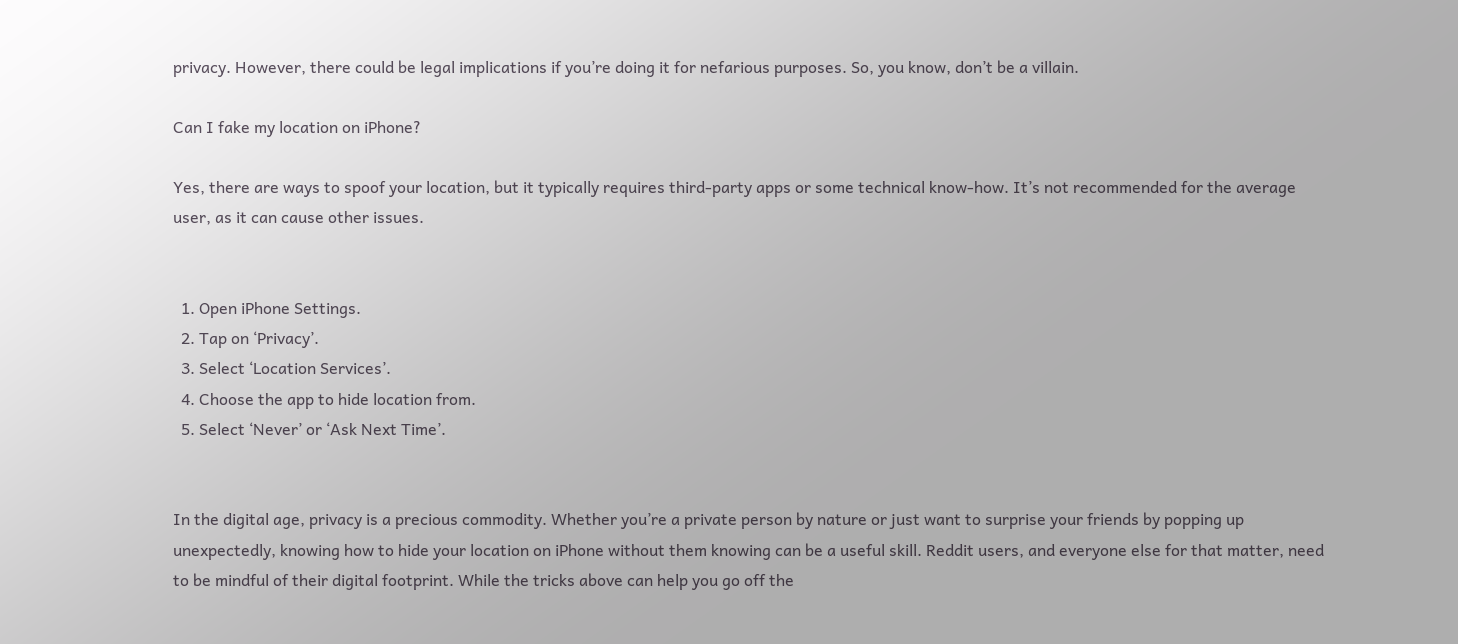privacy. However, there could be legal implications if you’re doing it for nefarious purposes. So, you know, don’t be a villain.

Can I fake my location on iPhone?

Yes, there are ways to spoof your location, but it typically requires third-party apps or some technical know-how. It’s not recommended for the average user, as it can cause other issues.


  1. Open iPhone Settings.
  2. Tap on ‘Privacy’.
  3. Select ‘Location Services’.
  4. Choose the app to hide location from.
  5. Select ‘Never’ or ‘Ask Next Time’.


In the digital age, privacy is a precious commodity. Whether you’re a private person by nature or just want to surprise your friends by popping up unexpectedly, knowing how to hide your location on iPhone without them knowing can be a useful skill. Reddit users, and everyone else for that matter, need to be mindful of their digital footprint. While the tricks above can help you go off the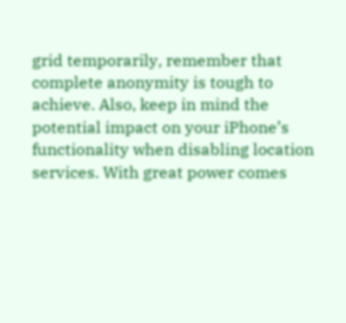grid temporarily, remember that complete anonymity is tough to achieve. Also, keep in mind the potential impact on your iPhone’s functionality when disabling location services. With great power comes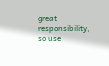great responsibility, so use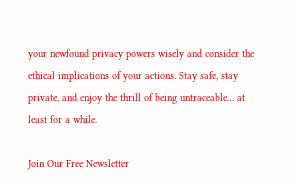your newfound privacy powers wisely and consider the ethical implications of your actions. Stay safe, stay private, and enjoy the thrill of being untraceable… at least for a while.

Join Our Free Newsletter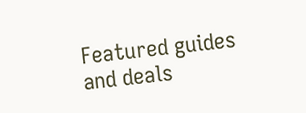Featured guides and deals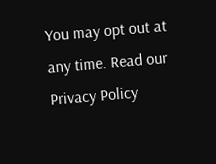You may opt out at any time. Read our Privacy Policy